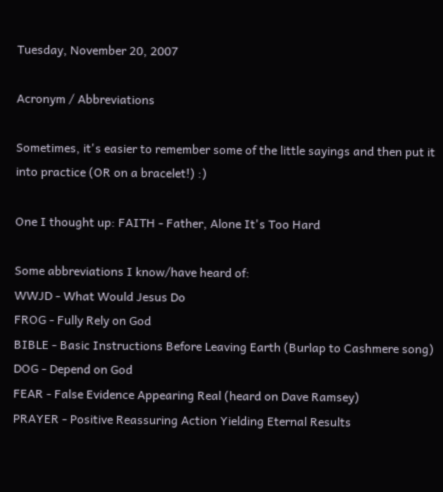Tuesday, November 20, 2007

Acronym / Abbreviations

Sometimes, it's easier to remember some of the little sayings and then put it into practice (OR on a bracelet!) :)

One I thought up: FAITH - Father, Alone It's Too Hard

Some abbreviations I know/have heard of:
WWJD - What Would Jesus Do
FROG - Fully Rely on God
BIBLE - Basic Instructions Before Leaving Earth (Burlap to Cashmere song)
DOG - Depend on God
FEAR - False Evidence Appearing Real (heard on Dave Ramsey)
PRAYER - Positive Reassuring Action Yielding Eternal Results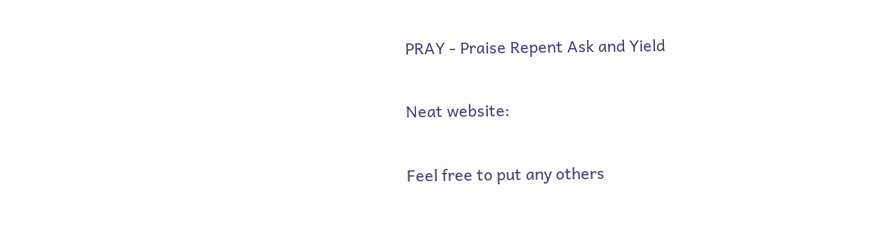PRAY - Praise Repent Ask and Yield

Neat website:

Feel free to put any others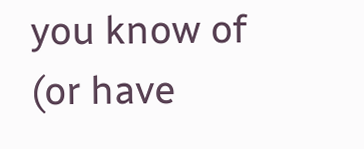you know of (or have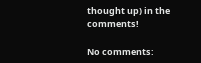thought up) in the comments!

No comments: